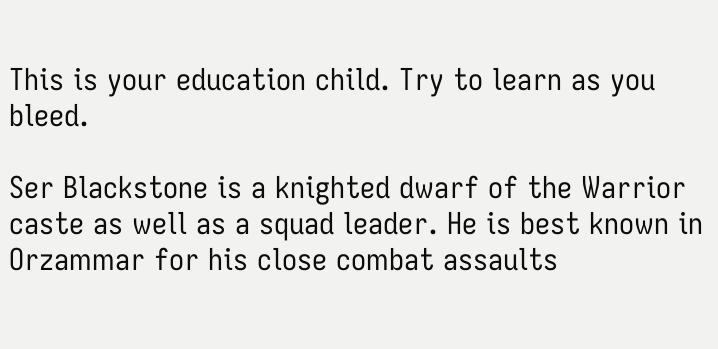This is your education child. Try to learn as you bleed.

Ser Blackstone is a knighted dwarf of the Warrior caste as well as a squad leader. He is best known in Orzammar for his close combat assaults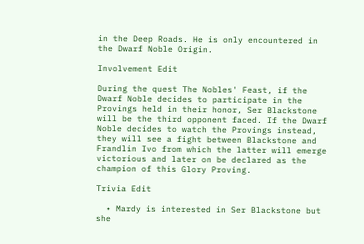in the Deep Roads. He is only encountered in the Dwarf Noble Origin.

Involvement Edit

During the quest The Nobles' Feast, if the Dwarf Noble decides to participate in the Provings held in their honor, Ser Blackstone will be the third opponent faced. If the Dwarf Noble decides to watch the Provings instead, they will see a fight between Blackstone and Frandlin Ivo from which the latter will emerge victorious and later on be declared as the champion of this Glory Proving.

Trivia Edit

  • Mardy is interested in Ser Blackstone but she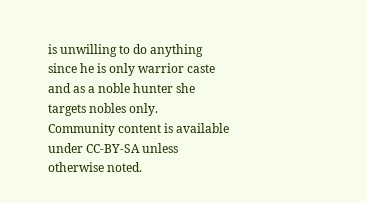is unwilling to do anything since he is only warrior caste and as a noble hunter she targets nobles only.
Community content is available under CC-BY-SA unless otherwise noted.